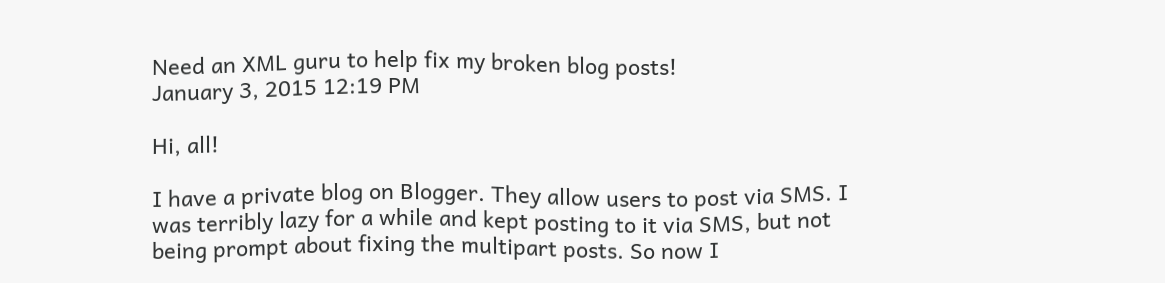Need an XML guru to help fix my broken blog posts!
January 3, 2015 12:19 PM

Hi, all!

I have a private blog on Blogger. They allow users to post via SMS. I was terribly lazy for a while and kept posting to it via SMS, but not being prompt about fixing the multipart posts. So now I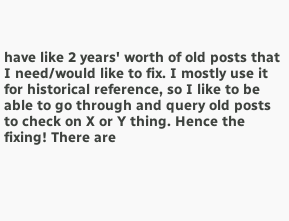have like 2 years' worth of old posts that I need/would like to fix. I mostly use it for historical reference, so I like to be able to go through and query old posts to check on X or Y thing. Hence the fixing! There are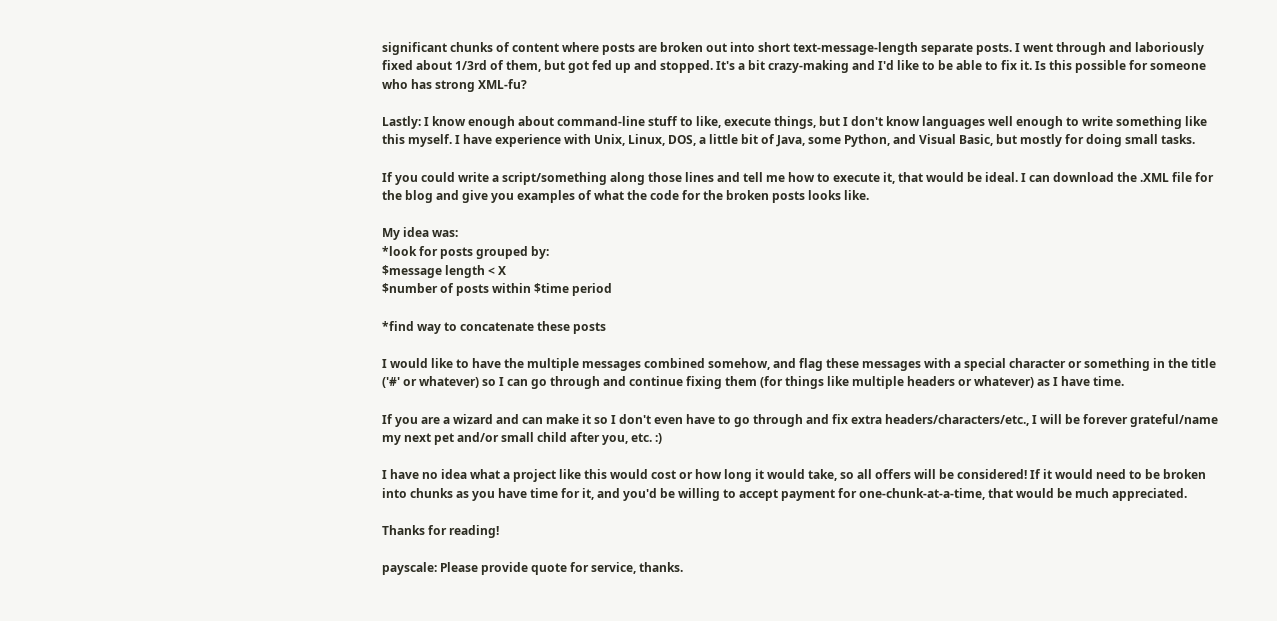significant chunks of content where posts are broken out into short text-message-length separate posts. I went through and laboriously fixed about 1/3rd of them, but got fed up and stopped. It's a bit crazy-making and I'd like to be able to fix it. Is this possible for someone who has strong XML-fu?

Lastly: I know enough about command-line stuff to like, execute things, but I don't know languages well enough to write something like this myself. I have experience with Unix, Linux, DOS, a little bit of Java, some Python, and Visual Basic, but mostly for doing small tasks.

If you could write a script/something along those lines and tell me how to execute it, that would be ideal. I can download the .XML file for the blog and give you examples of what the code for the broken posts looks like.

My idea was:
*look for posts grouped by:
$message length < X
$number of posts within $time period

*find way to concatenate these posts

I would like to have the multiple messages combined somehow, and flag these messages with a special character or something in the title ('#' or whatever) so I can go through and continue fixing them (for things like multiple headers or whatever) as I have time.

If you are a wizard and can make it so I don't even have to go through and fix extra headers/characters/etc., I will be forever grateful/name my next pet and/or small child after you, etc. :)

I have no idea what a project like this would cost or how long it would take, so all offers will be considered! If it would need to be broken into chunks as you have time for it, and you'd be willing to accept payment for one-chunk-at-a-time, that would be much appreciated.

Thanks for reading!

payscale: Please provide quote for service, thanks.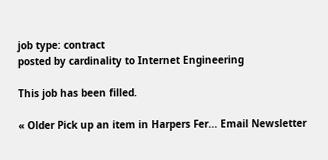job type: contract
posted by cardinality to Internet Engineering

This job has been filled.

« Older Pick up an item in Harpers Fer... Email Newsletter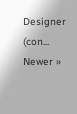Designer (con... Newer »